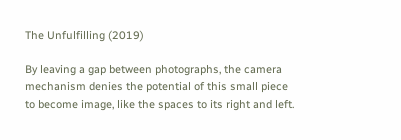The Unfulfilling (2019)

By leaving a gap between photographs, the camera mechanism denies the potential of this small piece to become image, like the spaces to its right and left.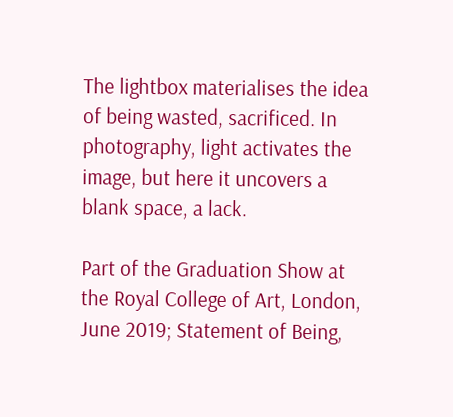The lightbox materialises the idea of being wasted, sacrificed. In photography, light activates the image, but here it uncovers a blank space, a lack.

Part of the Graduation Show at the Royal College of Art, London, June 2019; Statement of Being,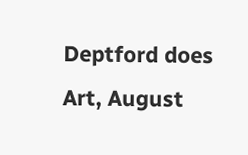Deptford does Art, August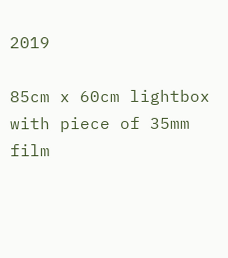2019

85cm x 60cm lightbox with piece of 35mm film